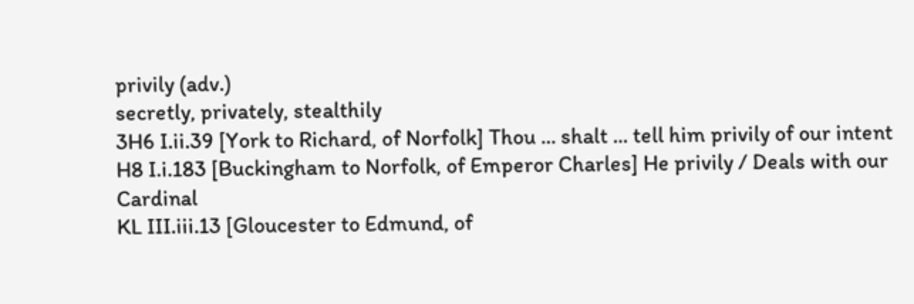privily (adv.)
secretly, privately, stealthily
3H6 I.ii.39 [York to Richard, of Norfolk] Thou ... shalt ... tell him privily of our intent
H8 I.i.183 [Buckingham to Norfolk, of Emperor Charles] He privily / Deals with our Cardinal
KL III.iii.13 [Gloucester to Edmund, of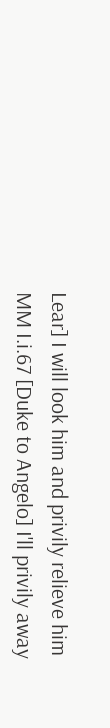Lear] I will look him and privily relieve him
MM I.i.67 [Duke to Angelo] I'll privily away